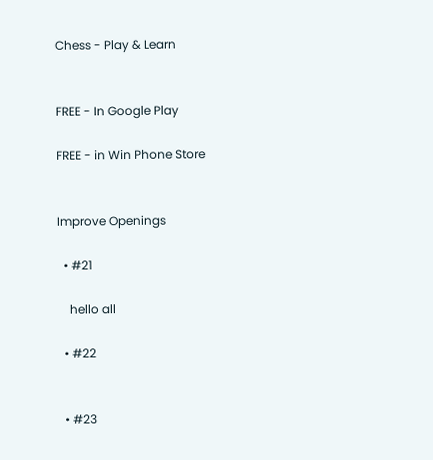Chess - Play & Learn


FREE - In Google Play

FREE - in Win Phone Store


Improve Openings

  • #21

    hello all

  • #22


  • #23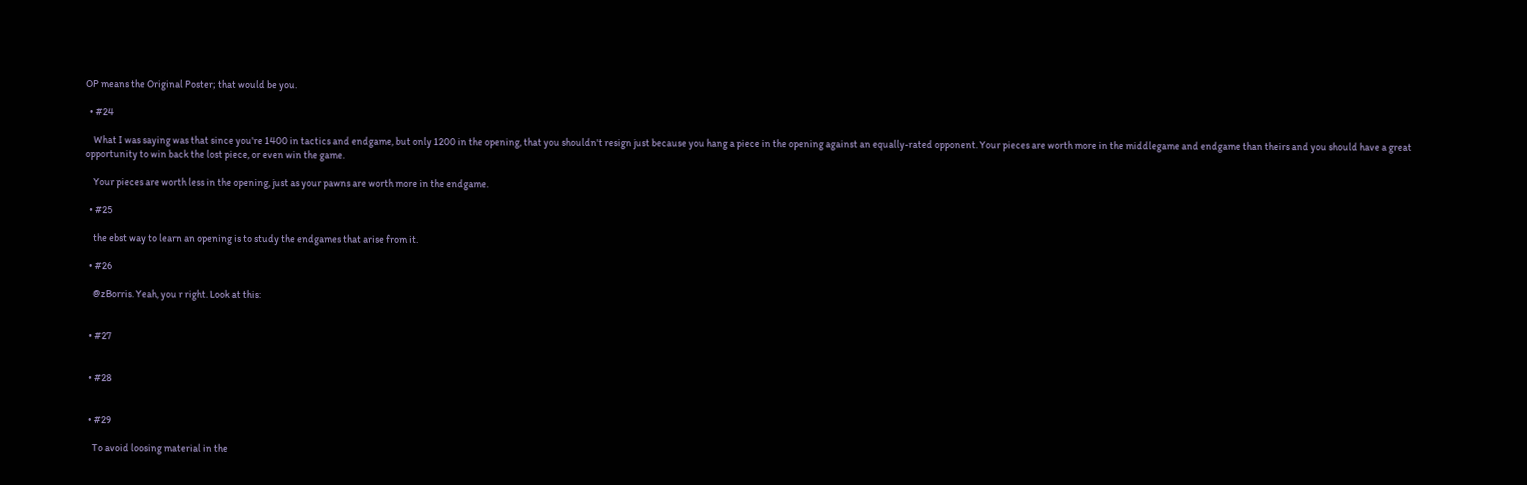OP means the Original Poster; that would be you.

  • #24

    What I was saying was that since you're 1400 in tactics and endgame, but only 1200 in the opening, that you shouldn't resign just because you hang a piece in the opening against an equally-rated opponent. Your pieces are worth more in the middlegame and endgame than theirs and you should have a great opportunity to win back the lost piece, or even win the game.

    Your pieces are worth less in the opening, just as your pawns are worth more in the endgame.

  • #25

    the ebst way to learn an opening is to study the endgames that arise from it.

  • #26

    @zBorris. Yeah, you r right. Look at this:


  • #27


  • #28


  • #29

    To avoid loosing material in the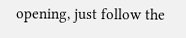opening, just follow the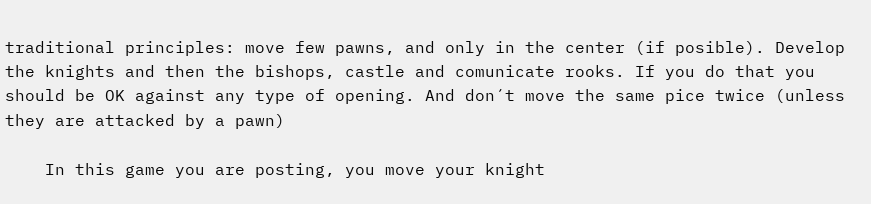traditional principles: move few pawns, and only in the center (if posible). Develop the knights and then the bishops, castle and comunicate rooks. If you do that you should be OK against any type of opening. And don´t move the same pice twice (unless they are attacked by a pawn)

    In this game you are posting, you move your knight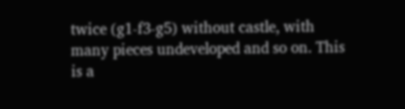twice (g1-f3-g5) without castle, with many pieces undeveloped and so on. This is a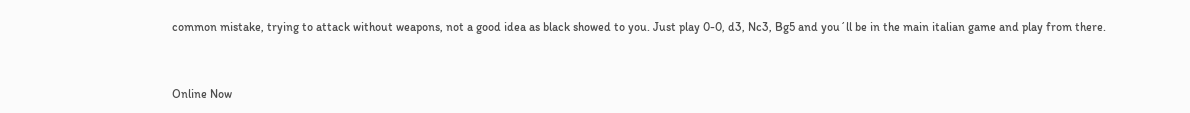common mistake, trying to attack without weapons, not a good idea as black showed to you. Just play 0-0, d3, Nc3, Bg5 and you´ll be in the main italian game and play from there.


Online Now